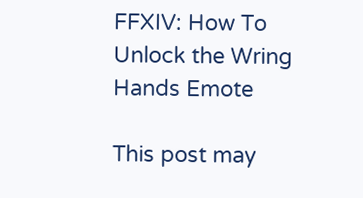FFXIV: How To Unlock the Wring Hands Emote

This post may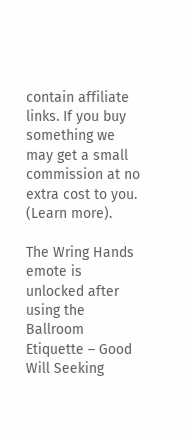contain affiliate links. If you buy something we may get a small commission at no extra cost to you. (Learn more).

The Wring Hands emote is unlocked after using the Ballroom Etiquette – Good Will Seeking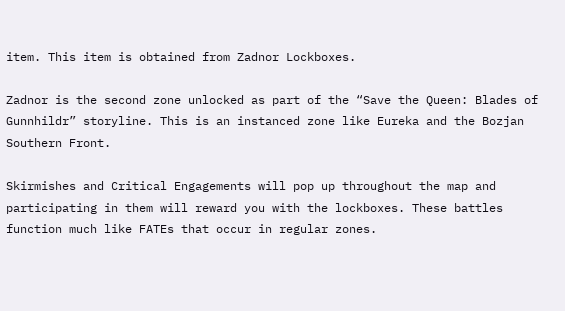item. This item is obtained from Zadnor Lockboxes.

Zadnor is the second zone unlocked as part of the “Save the Queen: Blades of Gunnhildr” storyline. This is an instanced zone like Eureka and the Bozjan Southern Front.

Skirmishes and Critical Engagements will pop up throughout the map and participating in them will reward you with the lockboxes. These battles function much like FATEs that occur in regular zones.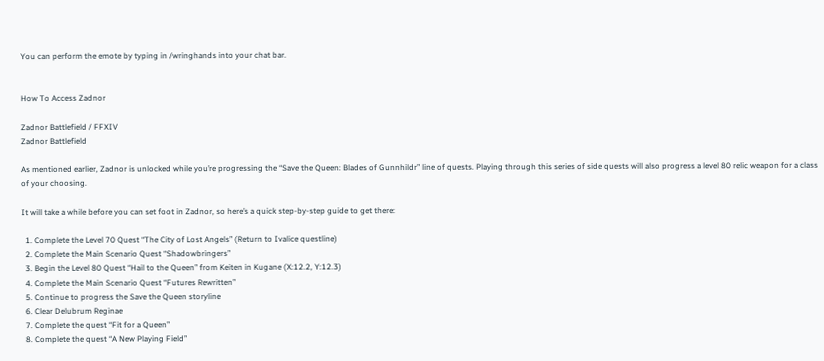You can perform the emote by typing in /wringhands into your chat bar.


How To Access Zadnor

Zadnor Battlefield / FFXIV
Zadnor Battlefield

As mentioned earlier, Zadnor is unlocked while you’re progressing the “Save the Queen: Blades of Gunnhildr” line of quests. Playing through this series of side quests will also progress a level 80 relic weapon for a class of your choosing.

It will take a while before you can set foot in Zadnor, so here’s a quick step-by-step guide to get there:

  1. Complete the Level 70 Quest “The City of Lost Angels” (Return to Ivalice questline)
  2. Complete the Main Scenario Quest “Shadowbringers”
  3. Begin the Level 80 Quest “Hail to the Queen” from Keiten in Kugane (X:12.2, Y:12.3)
  4. Complete the Main Scenario Quest “Futures Rewritten”
  5. Continue to progress the Save the Queen storyline
  6. Clear Delubrum Reginae
  7. Complete the quest “Fit for a Queen”
  8. Complete the quest “A New Playing Field”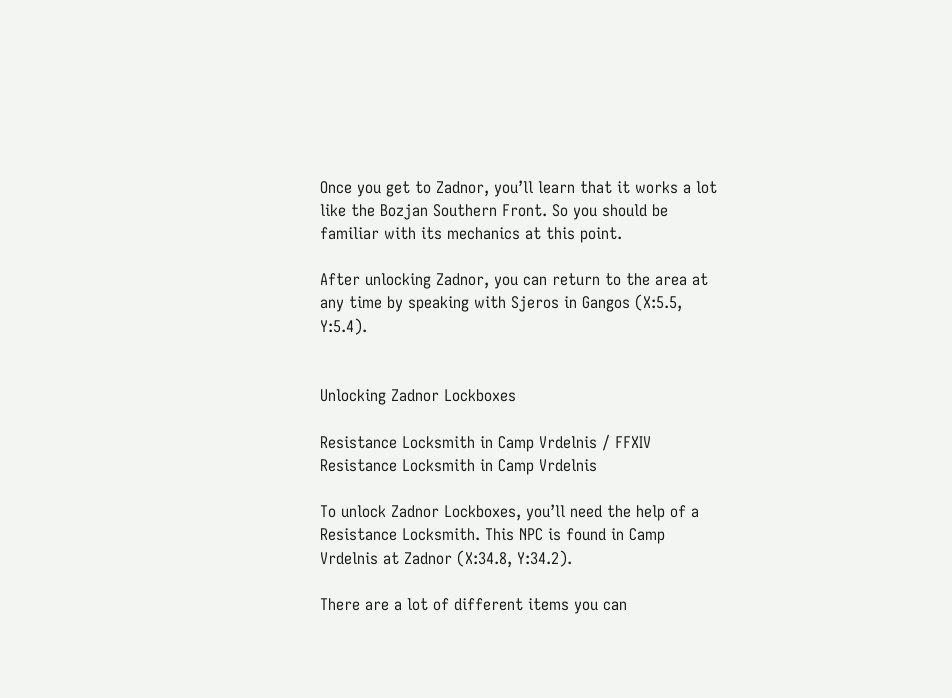Once you get to Zadnor, you’ll learn that it works a lot like the Bozjan Southern Front. So you should be familiar with its mechanics at this point.

After unlocking Zadnor, you can return to the area at any time by speaking with Sjeros in Gangos (X:5.5, Y:5.4).


Unlocking Zadnor Lockboxes

Resistance Locksmith in Camp Vrdelnis / FFXIV
Resistance Locksmith in Camp Vrdelnis

To unlock Zadnor Lockboxes, you’ll need the help of a Resistance Locksmith. This NPC is found in Camp Vrdelnis at Zadnor (X:34.8, Y:34.2).

There are a lot of different items you can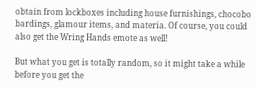obtain from lockboxes including house furnishings, chocobo bardings, glamour items, and materia. Of course, you could also get the Wring Hands emote as well!

But what you get is totally random, so it might take a while before you get the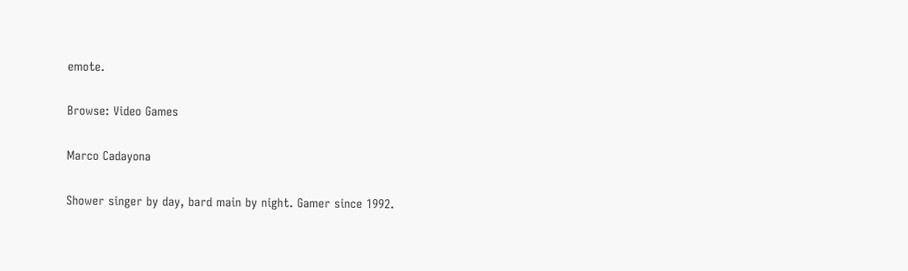emote.

Browse: Video Games

Marco Cadayona

Shower singer by day, bard main by night. Gamer since 1992.